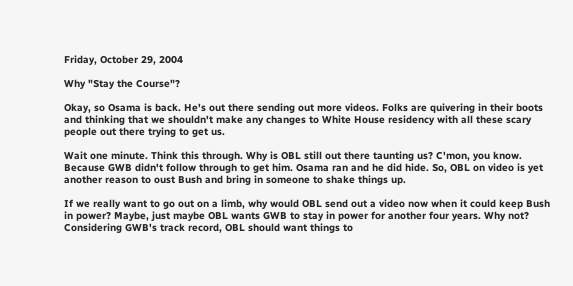Friday, October 29, 2004

Why "Stay the Course"?

Okay, so Osama is back. He's out there sending out more videos. Folks are quivering in their boots and thinking that we shouldn't make any changes to White House residency with all these scary people out there trying to get us.

Wait one minute. Think this through. Why is OBL still out there taunting us? C'mon, you know. Because GWB didn't follow through to get him. Osama ran and he did hide. So, OBL on video is yet another reason to oust Bush and bring in someone to shake things up.

If we really want to go out on a limb, why would OBL send out a video now when it could keep Bush in power? Maybe, just maybe OBL wants GWB to stay in power for another four years. Why not? Considering GWB's track record, OBL should want things to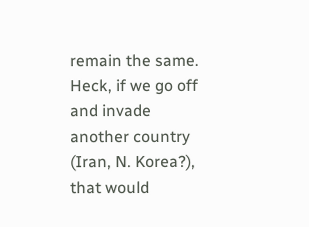remain the same. Heck, if we go off and invade another country (Iran, N. Korea?), that would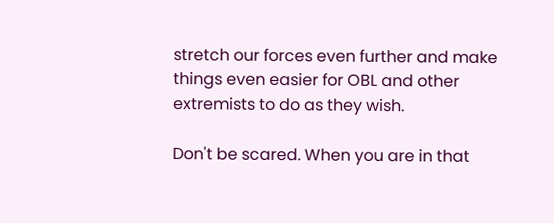stretch our forces even further and make things even easier for OBL and other extremists to do as they wish.

Don't be scared. When you are in that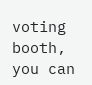voting booth, you can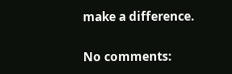make a difference.

No comments: